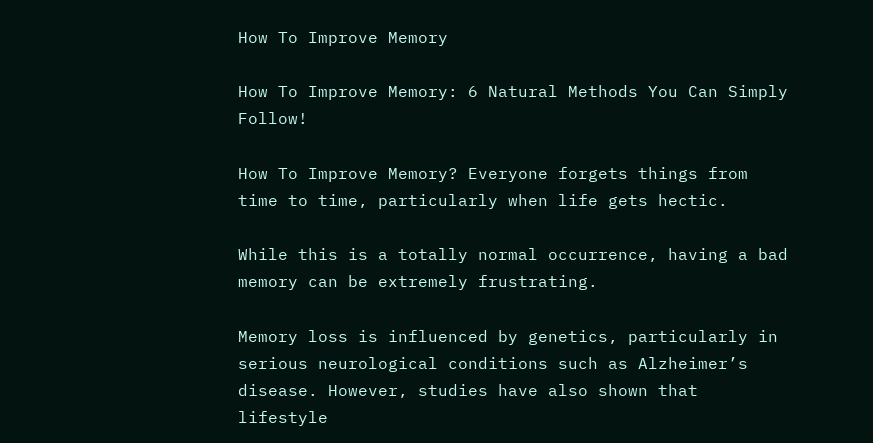How To Improve Memory

How To Improve Memory: 6 Natural Methods You Can Simply Follow!

How To Improve Memory? Everyone forgets things from time to time, particularly when life gets hectic.

While this is a totally normal occurrence, having a bad memory can be extremely frustrating.

Memory loss is influenced by genetics, particularly in serious neurological conditions such as Alzheimer’s disease. However, studies have also shown that lifestyle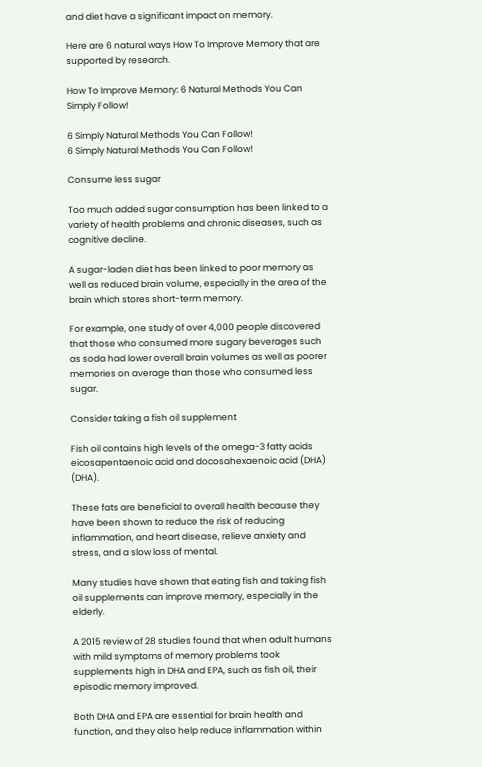and diet have a significant impact on memory.

Here are 6 natural ways How To Improve Memory that are supported by research.

How To Improve Memory: 6 Natural Methods You Can Simply Follow!

6 Simply Natural Methods You Can Follow!
6 Simply Natural Methods You Can Follow!

Consume less sugar

Too much added sugar consumption has been linked to a variety of health problems and chronic diseases, such as cognitive decline.

A sugar-laden diet has been linked to poor memory as well as reduced brain volume, especially in the area of the brain which stores short-term memory.

For example, one study of over 4,000 people discovered that those who consumed more sugary beverages such as soda had lower overall brain volumes as well as poorer memories on average than those who consumed less sugar.

Consider taking a fish oil supplement

Fish oil contains high levels of the omega-3 fatty acids eicosapentaenoic acid and docosahexaenoic acid (DHA) (DHA).

These fats are beneficial to overall health because they have been shown to reduce the risk of reducing inflammation, and heart disease, relieve anxiety and stress, and a slow loss of mental.

Many studies have shown that eating fish and taking fish oil supplements can improve memory, especially in the elderly.

A 2015 review of 28 studies found that when adult humans with mild symptoms of memory problems took supplements high in DHA and EPA, such as fish oil, their episodic memory improved.

Both DHA and EPA are essential for brain health and function, and they also help reduce inflammation within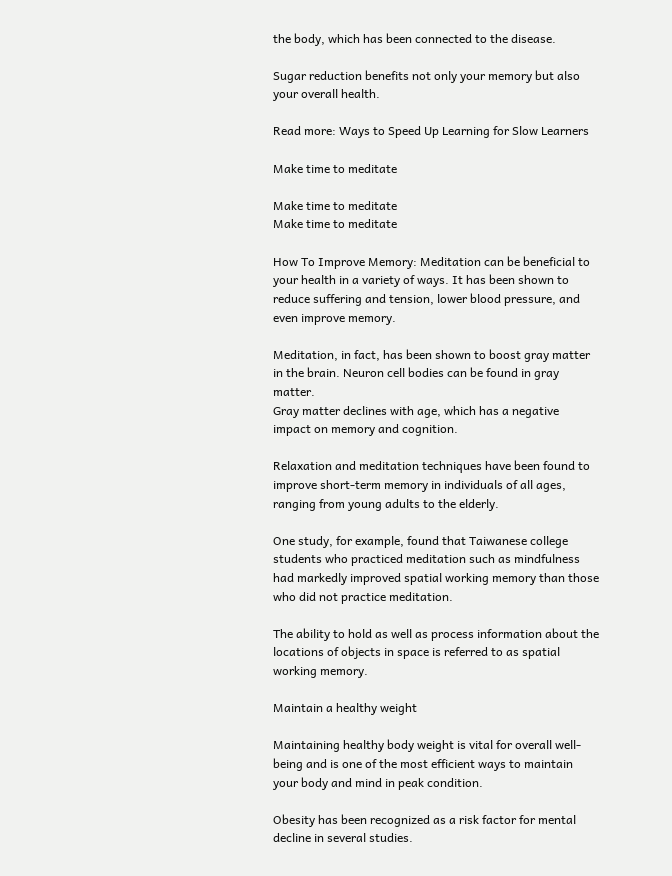the body, which has been connected to the disease.

Sugar reduction benefits not only your memory but also your overall health.

Read more: Ways to Speed Up Learning for Slow Learners

Make time to meditate

Make time to meditate
Make time to meditate

How To Improve Memory: Meditation can be beneficial to your health in a variety of ways. It has been shown to reduce suffering and tension, lower blood pressure, and even improve memory.

Meditation, in fact, has been shown to boost gray matter in the brain. Neuron cell bodies can be found in gray matter.
Gray matter declines with age, which has a negative impact on memory and cognition.

Relaxation and meditation techniques have been found to improve short-term memory in individuals of all ages, ranging from young adults to the elderly.

One study, for example, found that Taiwanese college students who practiced meditation such as mindfulness had markedly improved spatial working memory than those who did not practice meditation.

The ability to hold as well as process information about the locations of objects in space is referred to as spatial working memory.

Maintain a healthy weight

Maintaining healthy body weight is vital for overall well-being and is one of the most efficient ways to maintain your body and mind in peak condition.

Obesity has been recognized as a risk factor for mental decline in several studies.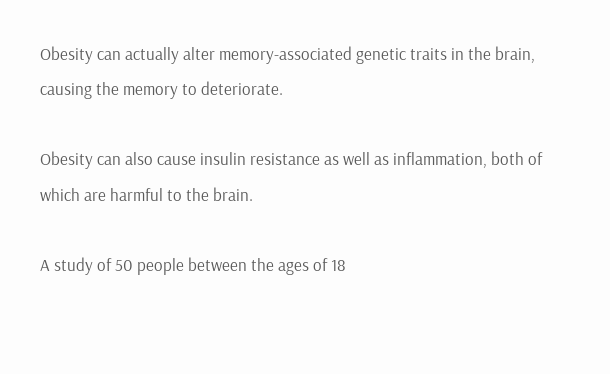Obesity can actually alter memory-associated genetic traits in the brain, causing the memory to deteriorate.

Obesity can also cause insulin resistance as well as inflammation, both of which are harmful to the brain.

A study of 50 people between the ages of 18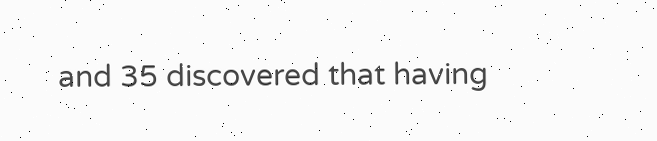and 35 discovered that having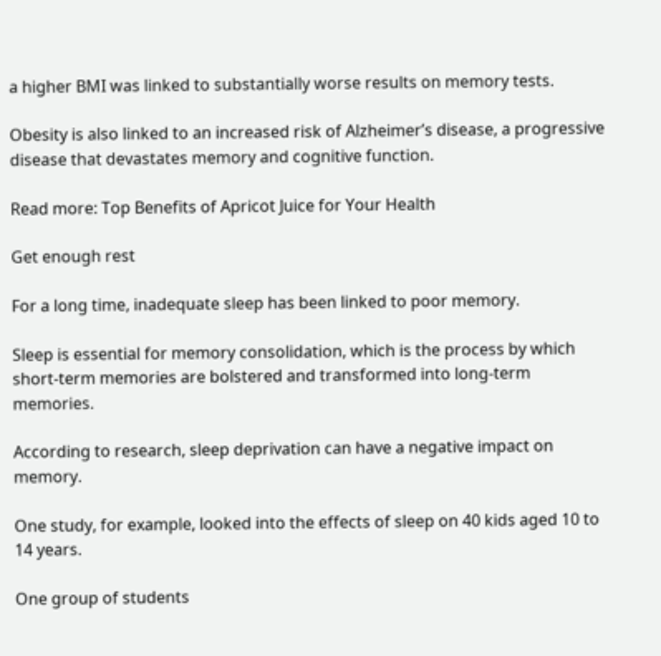a higher BMI was linked to substantially worse results on memory tests.

Obesity is also linked to an increased risk of Alzheimer’s disease, a progressive disease that devastates memory and cognitive function.

Read more: Top Benefits of Apricot Juice for Your Health

Get enough rest

For a long time, inadequate sleep has been linked to poor memory.

Sleep is essential for memory consolidation, which is the process by which short-term memories are bolstered and transformed into long-term memories.

According to research, sleep deprivation can have a negative impact on memory.

One study, for example, looked into the effects of sleep on 40 kids aged 10 to 14 years.

One group of students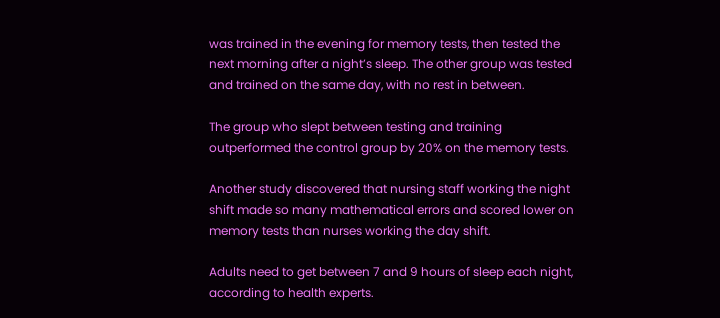was trained in the evening for memory tests, then tested the next morning after a night’s sleep. The other group was tested and trained on the same day, with no rest in between.

The group who slept between testing and training outperformed the control group by 20% on the memory tests.

Another study discovered that nursing staff working the night shift made so many mathematical errors and scored lower on memory tests than nurses working the day shift.

Adults need to get between 7 and 9 hours of sleep each night, according to health experts.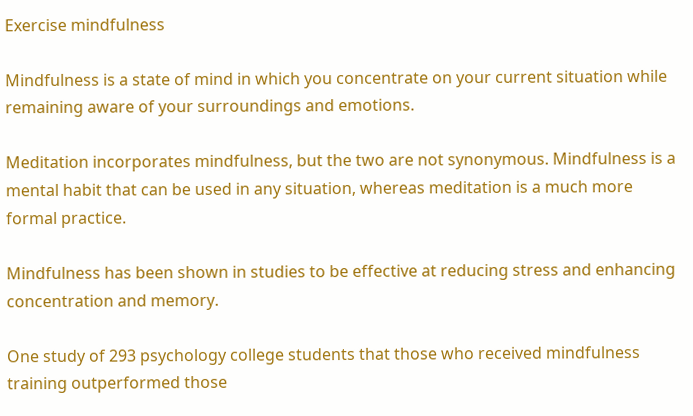Exercise mindfulness

Mindfulness is a state of mind in which you concentrate on your current situation while remaining aware of your surroundings and emotions.

Meditation incorporates mindfulness, but the two are not synonymous. Mindfulness is a mental habit that can be used in any situation, whereas meditation is a much more formal practice.

Mindfulness has been shown in studies to be effective at reducing stress and enhancing concentration and memory.

One study of 293 psychology college students that those who received mindfulness training outperformed those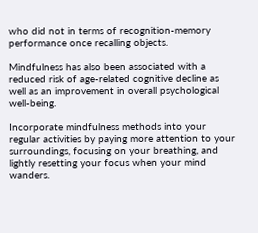who did not in terms of recognition-memory performance once recalling objects.

Mindfulness has also been associated with a reduced risk of age-related cognitive decline as well as an improvement in overall psychological well-being.

Incorporate mindfulness methods into your regular activities by paying more attention to your surroundings, focusing on your breathing, and lightly resetting your focus when your mind wanders.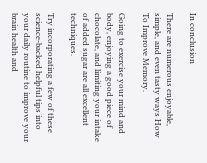In conclusion

There are numerous enjoyable, simple, and even tasty ways How To Improve Memory.

Going to exercise your mind and body, enjoying a good piece of chocolate, and limiting your intake of added sugar are all excellent techniques.

Try incorporating a few of these science-backed helpful tips into your daily routine to improve your brain health and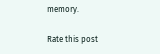memory.

Rate this post